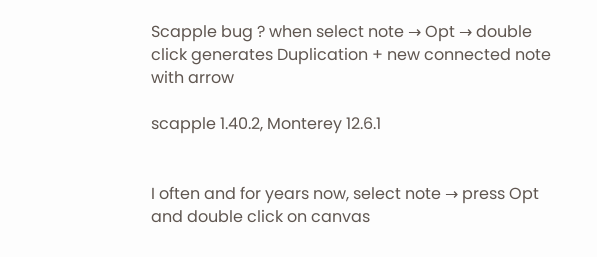Scapple bug ? when select note → Opt → double click generates Duplication + new connected note with arrow

scapple 1.40.2, Monterey 12.6.1


I often and for years now, select note → press Opt and double click on canvas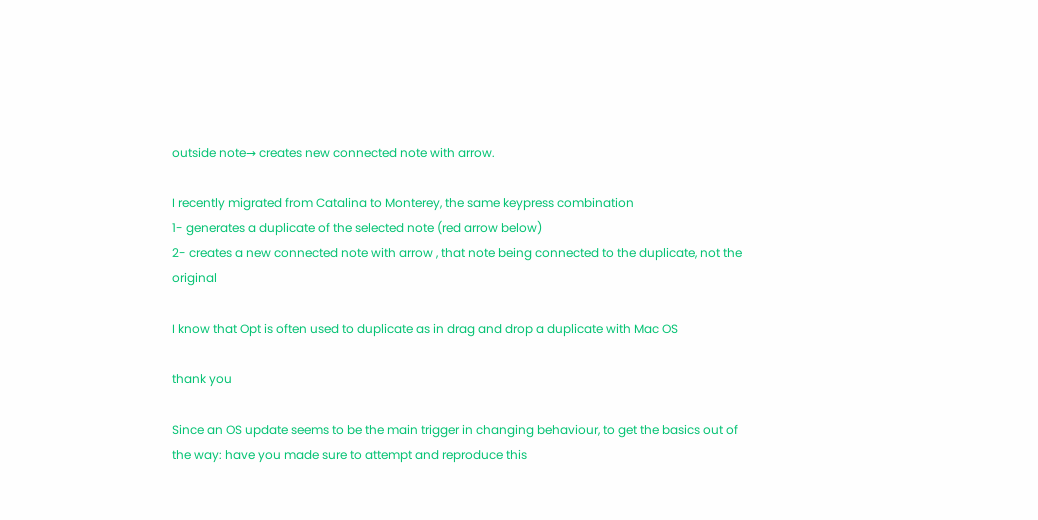outside note→ creates new connected note with arrow.

I recently migrated from Catalina to Monterey, the same keypress combination
1- generates a duplicate of the selected note (red arrow below)
2- creates a new connected note with arrow , that note being connected to the duplicate, not the original

I know that Opt is often used to duplicate as in drag and drop a duplicate with Mac OS

thank you

Since an OS update seems to be the main trigger in changing behaviour, to get the basics out of the way: have you made sure to attempt and reproduce this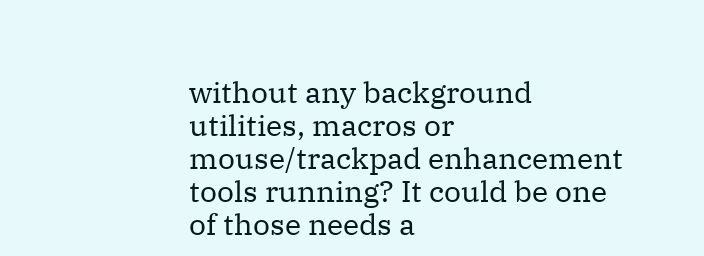without any background utilities, macros or mouse/trackpad enhancement tools running? It could be one of those needs a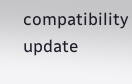compatibility update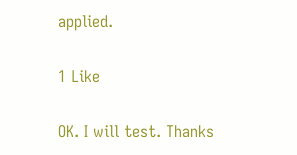applied.

1 Like

OK. I will test. Thanks